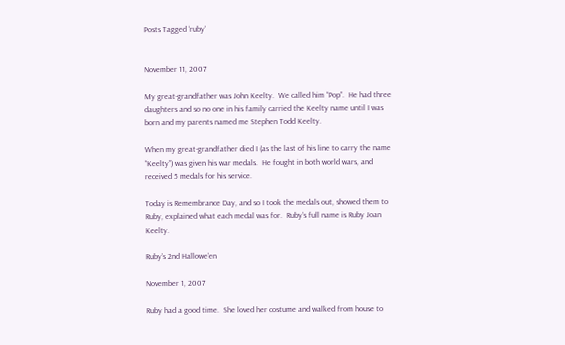Posts Tagged ‘ruby’


November 11, 2007

My great-grandfather was John Keelty.  We called him “Pop”.  He had three daughters and so no one in his family carried the Keelty name until I was born and my parents named me Stephen Todd Keelty.

When my great-grandfather died I (as the last of his line to carry the name “Keelty”) was given his war medals.  He fought in both world wars, and received 5 medals for his service.

Today is Remembrance Day, and so I took the medals out, showed them to Ruby, explained what each medal was for.  Ruby’s full name is Ruby Joan Keelty.

Ruby’s 2nd Hallowe’en

November 1, 2007

Ruby had a good time.  She loved her costume and walked from house to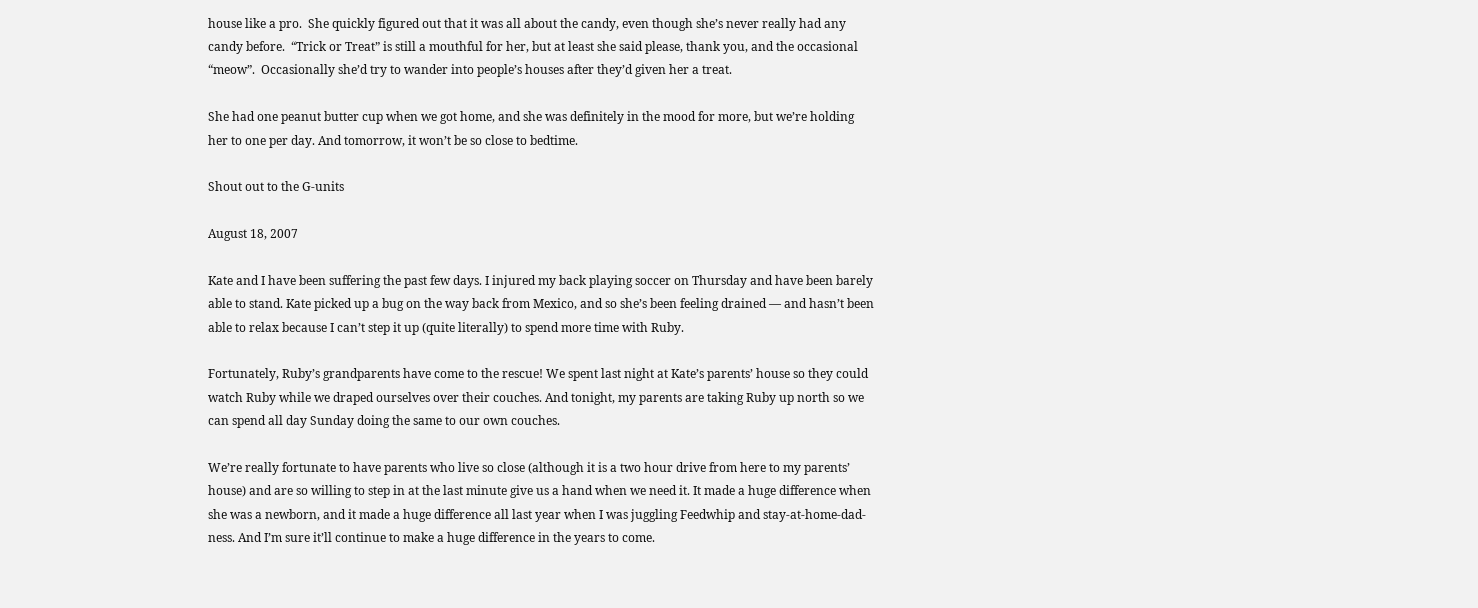house like a pro.  She quickly figured out that it was all about the candy, even though she’s never really had any candy before.  “Trick or Treat” is still a mouthful for her, but at least she said please, thank you, and the occasional “meow”.  Occasionally she’d try to wander into people’s houses after they’d given her a treat.

She had one peanut butter cup when we got home, and she was definitely in the mood for more, but we’re holding her to one per day. And tomorrow, it won’t be so close to bedtime.

Shout out to the G-units

August 18, 2007

Kate and I have been suffering the past few days. I injured my back playing soccer on Thursday and have been barely able to stand. Kate picked up a bug on the way back from Mexico, and so she’s been feeling drained — and hasn’t been able to relax because I can’t step it up (quite literally) to spend more time with Ruby.

Fortunately, Ruby’s grandparents have come to the rescue! We spent last night at Kate’s parents’ house so they could watch Ruby while we draped ourselves over their couches. And tonight, my parents are taking Ruby up north so we can spend all day Sunday doing the same to our own couches.

We’re really fortunate to have parents who live so close (although it is a two hour drive from here to my parents’ house) and are so willing to step in at the last minute give us a hand when we need it. It made a huge difference when she was a newborn, and it made a huge difference all last year when I was juggling Feedwhip and stay-at-home-dad-ness. And I’m sure it’ll continue to make a huge difference in the years to come.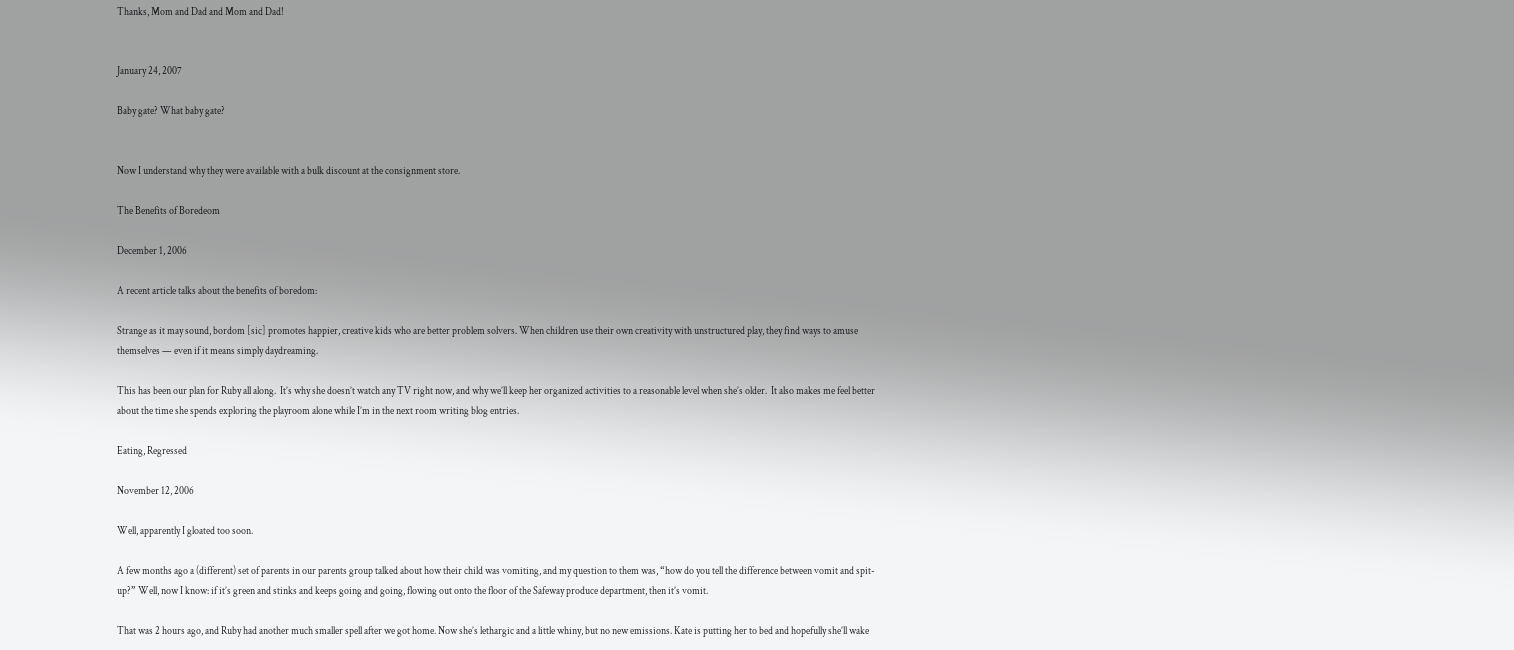Thanks, Mom and Dad and Mom and Dad!


January 24, 2007

Baby gate? What baby gate?


Now I understand why they were available with a bulk discount at the consignment store.

The Benefits of Boredeom

December 1, 2006

A recent article talks about the benefits of boredom:

Strange as it may sound, bordom [sic] promotes happier, creative kids who are better problem solvers. When children use their own creativity with unstructured play, they find ways to amuse themselves — even if it means simply daydreaming.

This has been our plan for Ruby all along.  It’s why she doesn’t watch any TV right now, and why we’ll keep her organized activities to a reasonable level when she’s older.  It also makes me feel better about the time she spends exploring the playroom alone while I’m in the next room writing blog entries.

Eating, Regressed

November 12, 2006

Well, apparently I gloated too soon.

A few months ago a (different) set of parents in our parents group talked about how their child was vomiting, and my question to them was, “how do you tell the difference between vomit and spit-up?” Well, now I know: if it’s green and stinks and keeps going and going, flowing out onto the floor of the Safeway produce department, then it’s vomit.

That was 2 hours ago, and Ruby had another much smaller spell after we got home. Now she’s lethargic and a little whiny, but no new emissions. Kate is putting her to bed and hopefully she’ll wake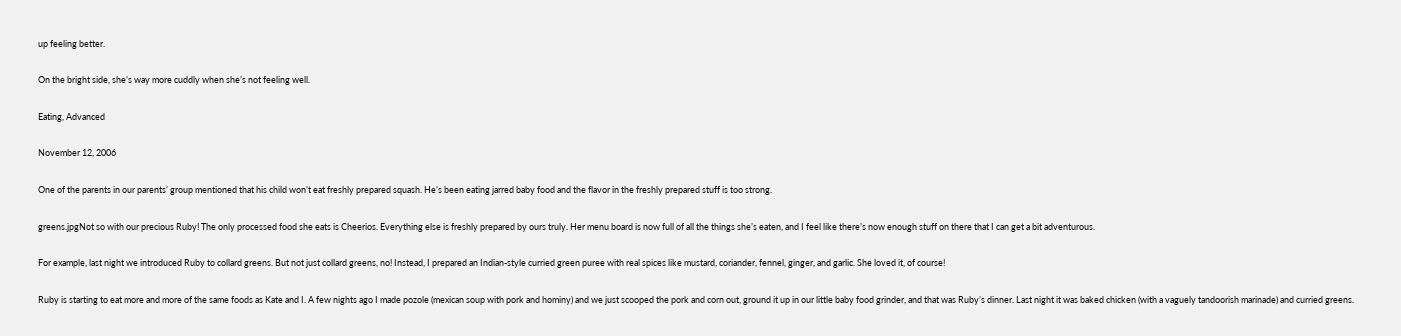up feeling better.

On the bright side, she’s way more cuddly when she’s not feeling well.

Eating, Advanced

November 12, 2006

One of the parents in our parents’ group mentioned that his child won’t eat freshly prepared squash. He’s been eating jarred baby food and the flavor in the freshly prepared stuff is too strong.

greens.jpgNot so with our precious Ruby! The only processed food she eats is Cheerios. Everything else is freshly prepared by ours truly. Her menu board is now full of all the things she’s eaten, and I feel like there’s now enough stuff on there that I can get a bit adventurous.

For example, last night we introduced Ruby to collard greens. But not just collard greens, no! Instead, I prepared an Indian-style curried green puree with real spices like mustard, coriander, fennel, ginger, and garlic. She loved it, of course!

Ruby is starting to eat more and more of the same foods as Kate and I. A few nights ago I made pozole (mexican soup with pork and hominy) and we just scooped the pork and corn out, ground it up in our little baby food grinder, and that was Ruby’s dinner. Last night it was baked chicken (with a vaguely tandoorish marinade) and curried greens.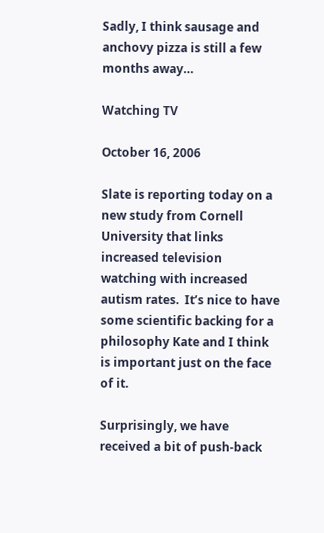Sadly, I think sausage and anchovy pizza is still a few months away…

Watching TV

October 16, 2006

Slate is reporting today on a new study from Cornell University that links increased television watching with increased autism rates.  It’s nice to have some scientific backing for a philosophy Kate and I think is important just on the face of it.

Surprisingly, we have received a bit of push-back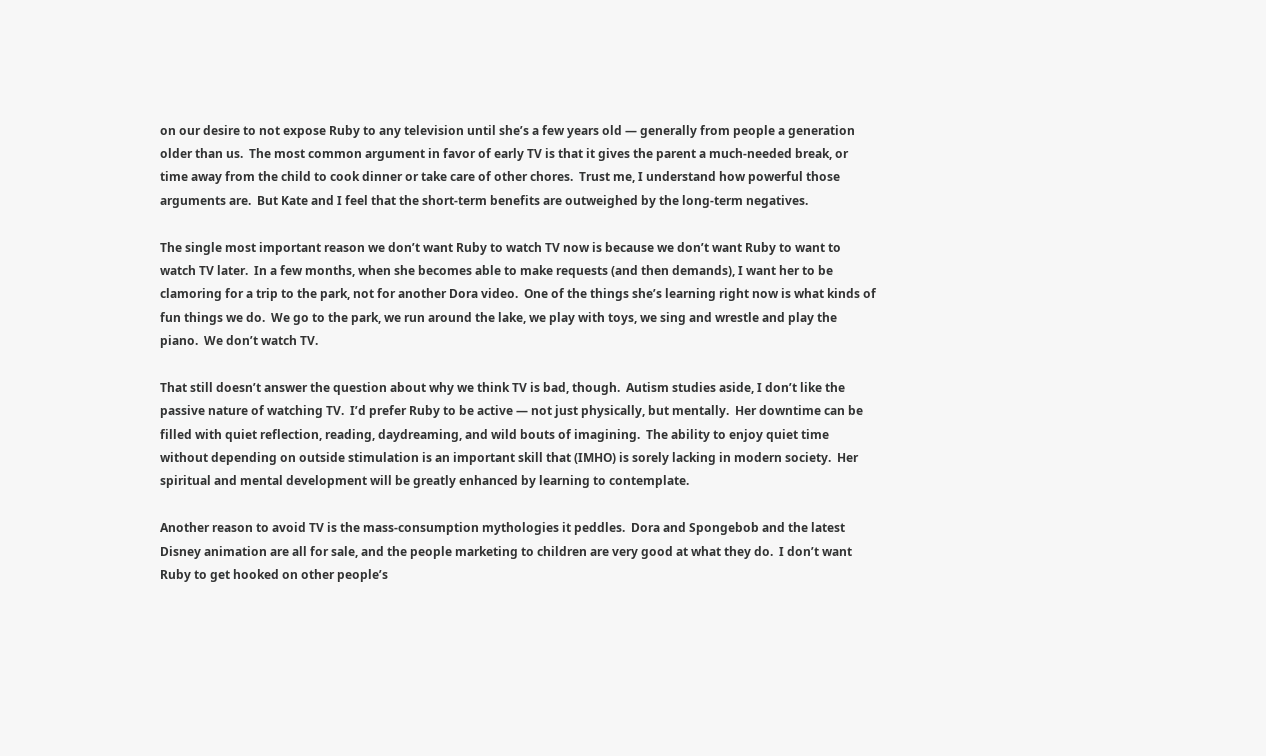on our desire to not expose Ruby to any television until she’s a few years old — generally from people a generation older than us.  The most common argument in favor of early TV is that it gives the parent a much-needed break, or time away from the child to cook dinner or take care of other chores.  Trust me, I understand how powerful those arguments are.  But Kate and I feel that the short-term benefits are outweighed by the long-term negatives.

The single most important reason we don’t want Ruby to watch TV now is because we don’t want Ruby to want to watch TV later.  In a few months, when she becomes able to make requests (and then demands), I want her to be clamoring for a trip to the park, not for another Dora video.  One of the things she’s learning right now is what kinds of fun things we do.  We go to the park, we run around the lake, we play with toys, we sing and wrestle and play the piano.  We don’t watch TV.

That still doesn’t answer the question about why we think TV is bad, though.  Autism studies aside, I don’t like the passive nature of watching TV.  I’d prefer Ruby to be active — not just physically, but mentally.  Her downtime can be filled with quiet reflection, reading, daydreaming, and wild bouts of imagining.  The ability to enjoy quiet time without depending on outside stimulation is an important skill that (IMHO) is sorely lacking in modern society.  Her spiritual and mental development will be greatly enhanced by learning to contemplate.

Another reason to avoid TV is the mass-consumption mythologies it peddles.  Dora and Spongebob and the latest Disney animation are all for sale, and the people marketing to children are very good at what they do.  I don’t want Ruby to get hooked on other people’s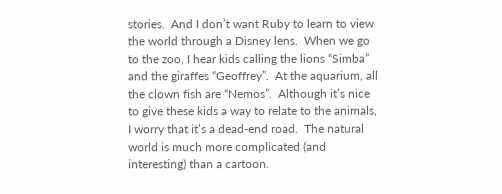stories.  And I don’t want Ruby to learn to view the world through a Disney lens.  When we go to the zoo, I hear kids calling the lions “Simba” and the giraffes “Geoffrey”.  At the aquarium, all the clown fish are “Nemos”.  Although it’s nice to give these kids a way to relate to the animals, I worry that it’s a dead-end road.  The natural world is much more complicated (and interesting) than a cartoon.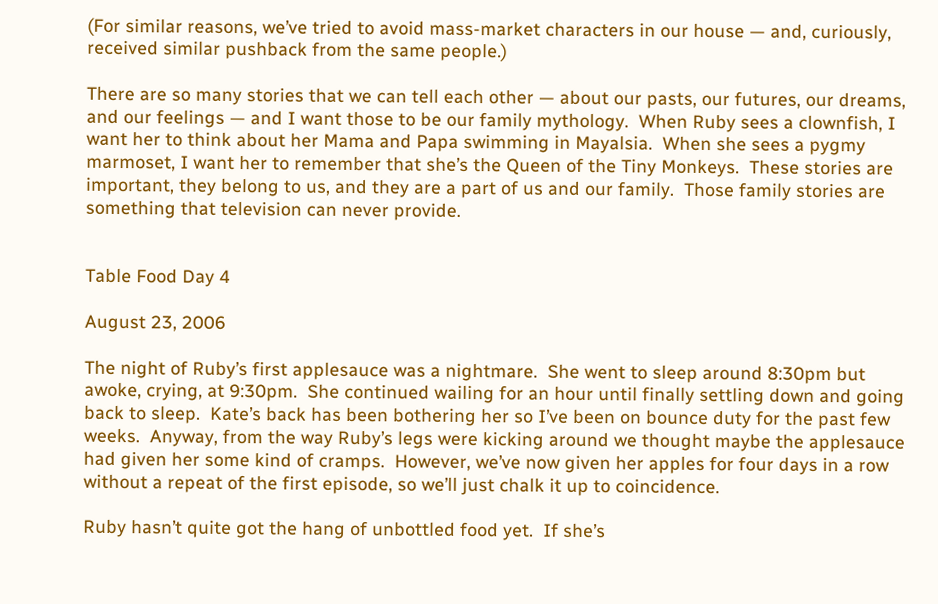(For similar reasons, we’ve tried to avoid mass-market characters in our house — and, curiously, received similar pushback from the same people.)

There are so many stories that we can tell each other — about our pasts, our futures, our dreams, and our feelings — and I want those to be our family mythology.  When Ruby sees a clownfish, I want her to think about her Mama and Papa swimming in Mayalsia.  When she sees a pygmy marmoset, I want her to remember that she’s the Queen of the Tiny Monkeys.  These stories are important, they belong to us, and they are a part of us and our family.  Those family stories are something that television can never provide.


Table Food Day 4

August 23, 2006

The night of Ruby’s first applesauce was a nightmare.  She went to sleep around 8:30pm but awoke, crying, at 9:30pm.  She continued wailing for an hour until finally settling down and going back to sleep.  Kate’s back has been bothering her so I’ve been on bounce duty for the past few weeks.  Anyway, from the way Ruby’s legs were kicking around we thought maybe the applesauce had given her some kind of cramps.  However, we’ve now given her apples for four days in a row without a repeat of the first episode, so we’ll just chalk it up to coincidence.

Ruby hasn’t quite got the hang of unbottled food yet.  If she’s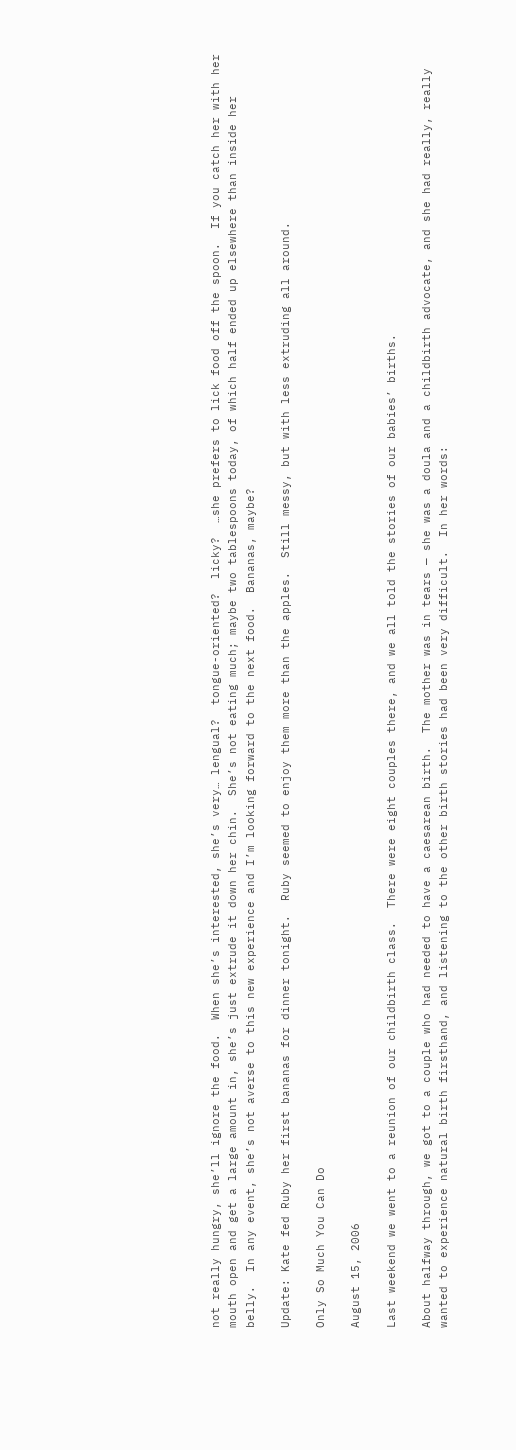not really hungry, she’ll ignore the food.  When she’s interested, she’s very… lengual?  tongue-oriented?  licky?  …she prefers to lick food off the spoon.  If you catch her with her mouth open and get a large amount in, she’s just extrude it down her chin.  She’s not eating much; maybe two tablespoons today, of which half ended up elsewhere than inside her belly.  In any event, she’s not averse to this new experience and I’m looking forward to the next food.  Bananas, maybe?

Update: Kate fed Ruby her first bananas for dinner tonight.  Ruby seemed to enjoy them more than the apples.  Still messy, but with less extruding all around.

Only So Much You Can Do

August 15, 2006

Last weekend we went to a reunion of our childbirth class.  There were eight couples there, and we all told the stories of our babies’ births.

About halfway through, we got to a couple who had needed to have a caesarean birth.  The mother was in tears — she was a doula and a childbirth advocate, and she had really, really wanted to experience natural birth firsthand, and listening to the other birth stories had been very difficult.  In her words: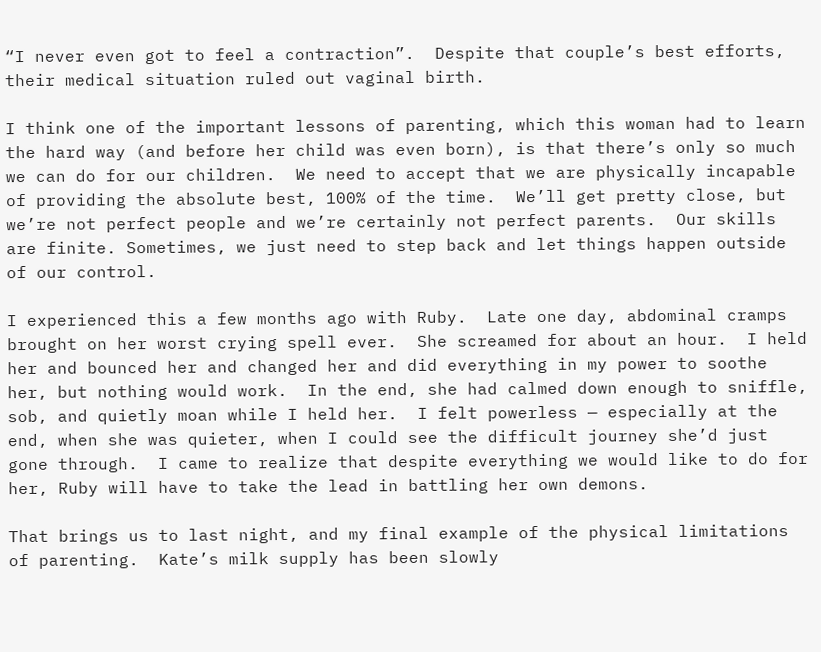“I never even got to feel a contraction”.  Despite that couple’s best efforts, their medical situation ruled out vaginal birth.

I think one of the important lessons of parenting, which this woman had to learn the hard way (and before her child was even born), is that there’s only so much we can do for our children.  We need to accept that we are physically incapable of providing the absolute best, 100% of the time.  We’ll get pretty close, but we’re not perfect people and we’re certainly not perfect parents.  Our skills are finite. Sometimes, we just need to step back and let things happen outside of our control.

I experienced this a few months ago with Ruby.  Late one day, abdominal cramps brought on her worst crying spell ever.  She screamed for about an hour.  I held her and bounced her and changed her and did everything in my power to soothe her, but nothing would work.  In the end, she had calmed down enough to sniffle, sob, and quietly moan while I held her.  I felt powerless — especially at the end, when she was quieter, when I could see the difficult journey she’d just gone through.  I came to realize that despite everything we would like to do for her, Ruby will have to take the lead in battling her own demons.

That brings us to last night, and my final example of the physical limitations of parenting.  Kate’s milk supply has been slowly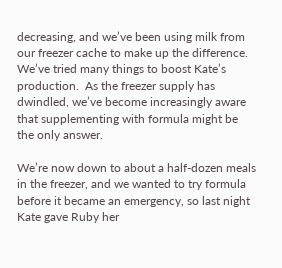decreasing, and we’ve been using milk from our freezer cache to make up the difference.  We’ve tried many things to boost Kate’s production.  As the freezer supply has dwindled, we’ve become increasingly aware that supplementing with formula might be the only answer.

We’re now down to about a half-dozen meals in the freezer, and we wanted to try formula before it became an emergency, so last night Kate gave Ruby her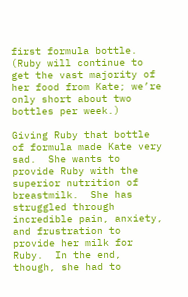first formula bottle.  (Ruby will continue to get the vast majority of her food from Kate; we’re only short about two bottles per week.)

Giving Ruby that bottle of formula made Kate very sad.  She wants to provide Ruby with the superior nutrition of breastmilk.  She has struggled through incredible pain, anxiety, and frustration to provide her milk for Ruby.  In the end, though, she had to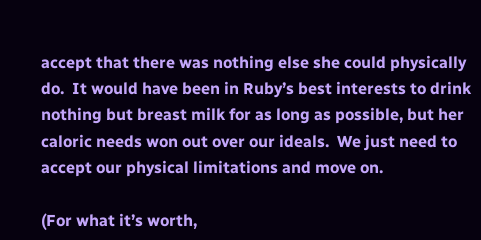accept that there was nothing else she could physically do.  It would have been in Ruby’s best interests to drink nothing but breast milk for as long as possible, but her caloric needs won out over our ideals.  We just need to accept our physical limitations and move on.

(For what it’s worth,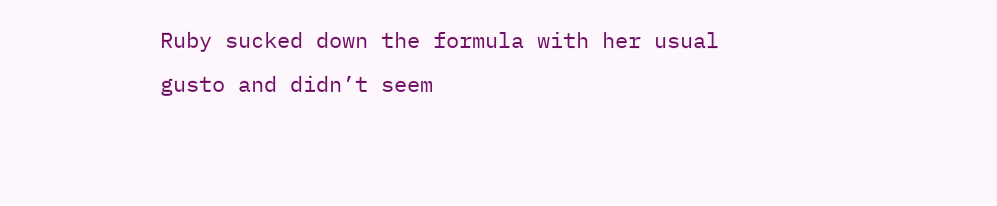Ruby sucked down the formula with her usual gusto and didn’t seem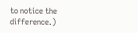to notice the difference.)